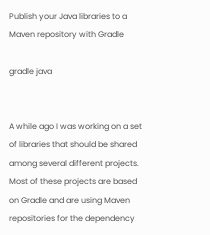Publish your Java libraries to a Maven repository with Gradle

gradle java


A while ago I was working on a set of libraries that should be shared among several different projects. Most of these projects are based on Gradle and are using Maven repositories for the dependency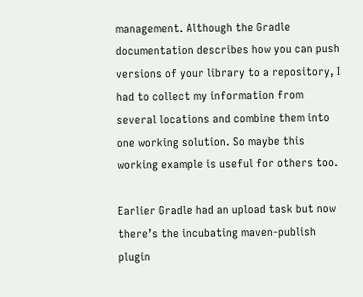management. Although the Gradle documentation describes how you can push versions of your library to a repository, I had to collect my information from several locations and combine them into one working solution. So maybe this working example is useful for others too.

Earlier Gradle had an upload task but now there’s the incubating maven-publish plugin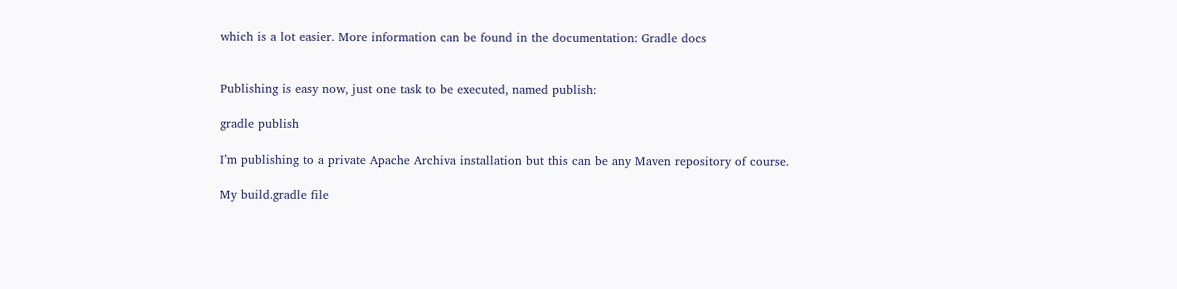which is a lot easier. More information can be found in the documentation: Gradle docs


Publishing is easy now, just one task to be executed, named publish:

gradle publish

I’m publishing to a private Apache Archiva installation but this can be any Maven repository of course.

My build.gradle file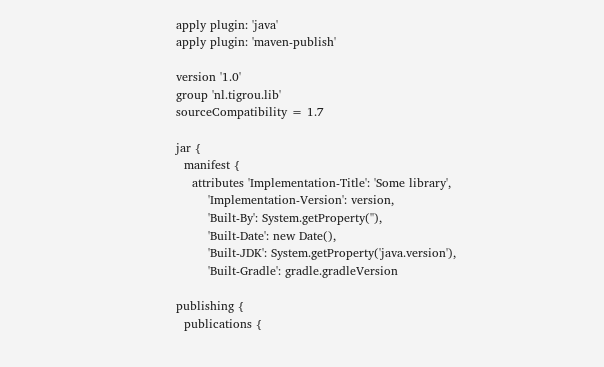apply plugin: 'java'
apply plugin: 'maven-publish'

version '1.0'
group 'nl.tigrou.lib'
sourceCompatibility = 1.7

jar {
  manifest {
    attributes 'Implementation-Title': 'Some library',
        'Implementation-Version': version,
        'Built-By': System.getProperty(''),
        'Built-Date': new Date(),
        'Built-JDK': System.getProperty('java.version'),
        'Built-Gradle': gradle.gradleVersion

publishing {
  publications {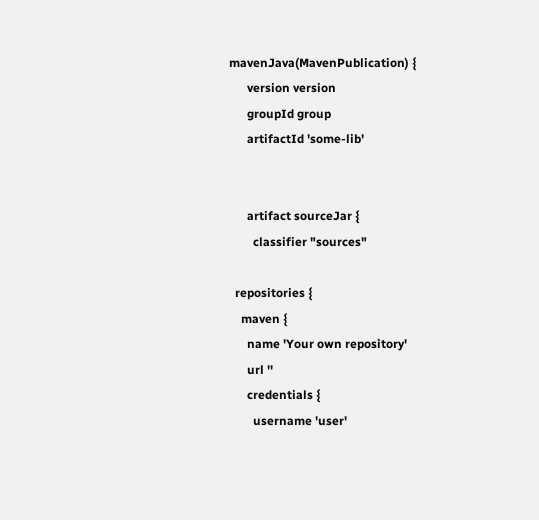mavenJava(MavenPublication) {
      version version
      groupId group
      artifactId 'some-lib'


      artifact sourceJar {
        classifier "sources"

  repositories {
    maven {
      name 'Your own repository'
      url ''
      credentials {
        username 'user'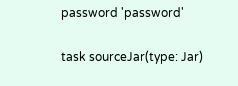password 'password'

task sourceJar(type: Jar)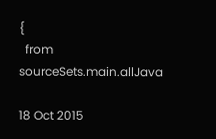{
  from sourceSets.main.allJava

18 Oct 2015